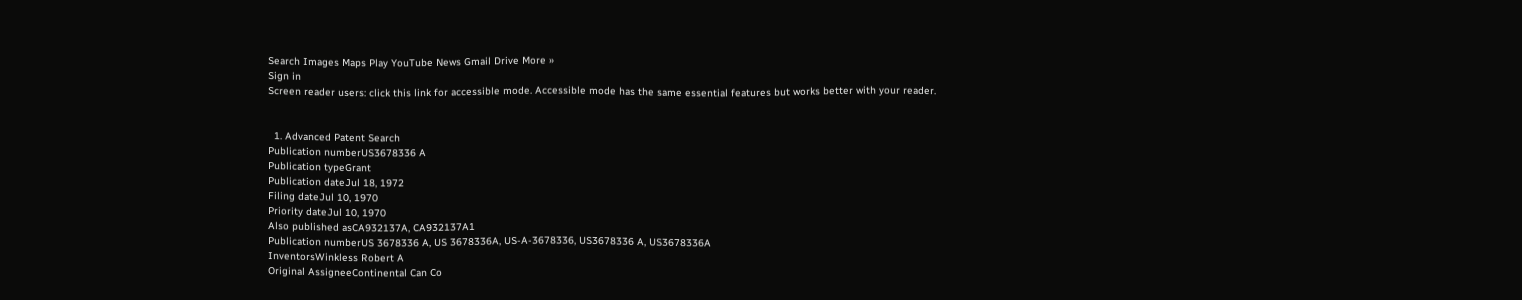Search Images Maps Play YouTube News Gmail Drive More »
Sign in
Screen reader users: click this link for accessible mode. Accessible mode has the same essential features but works better with your reader.


  1. Advanced Patent Search
Publication numberUS3678336 A
Publication typeGrant
Publication dateJul 18, 1972
Filing dateJul 10, 1970
Priority dateJul 10, 1970
Also published asCA932137A, CA932137A1
Publication numberUS 3678336 A, US 3678336A, US-A-3678336, US3678336 A, US3678336A
InventorsWinkless Robert A
Original AssigneeContinental Can Co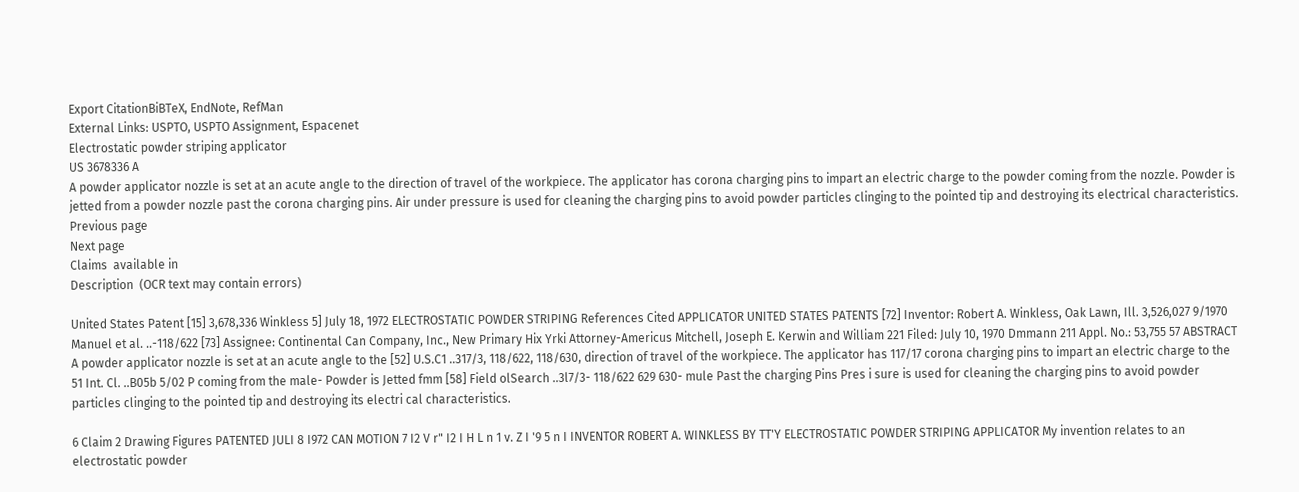Export CitationBiBTeX, EndNote, RefMan
External Links: USPTO, USPTO Assignment, Espacenet
Electrostatic powder striping applicator
US 3678336 A
A powder applicator nozzle is set at an acute angle to the direction of travel of the workpiece. The applicator has corona charging pins to impart an electric charge to the powder coming from the nozzle. Powder is jetted from a powder nozzle past the corona charging pins. Air under pressure is used for cleaning the charging pins to avoid powder particles clinging to the pointed tip and destroying its electrical characteristics.
Previous page
Next page
Claims  available in
Description  (OCR text may contain errors)

United States Patent [15] 3,678,336 Winkless 5] July 18, 1972 ELECTROSTATIC POWDER STRIPING References Cited APPLICATOR UNITED STATES PATENTS [72] Inventor: Robert A. Winkless, Oak Lawn, Ill. 3,526,027 9/1970 Manuel et al. ..-118/622 [73] Assignee: Continental Can Company, Inc., New Primary Hix Yrki Attorney-Americus Mitchell, Joseph E. Kerwin and William 221 Filed: July 10, 1970 Dmmann 211 Appl. No.: 53,755 57 ABSTRACT A powder applicator nozzle is set at an acute angle to the [52] U.S.C1 ..317/3, 118/622, 118/630, direction of travel of the workpiece. The applicator has 117/17 corona charging pins to impart an electric charge to the 51 Int. Cl. ..B05b 5/02 P coming from the male- Powder is Jetted fmm [58] Field olSearch ..3l7/3- 118/622 629 630- mule Past the charging Pins Pres i sure is used for cleaning the charging pins to avoid powder particles clinging to the pointed tip and destroying its electri cal characteristics.

6 Claim 2 Drawing Figures PATENTED JULI 8 I972 CAN MOTION 7 I2 V r" I2 I H L n 1 v. Z I '9 5 n I INVENTOR ROBERT A. WINKLESS BY TT'Y ELECTROSTATIC POWDER STRIPING APPLICATOR My invention relates to an electrostatic powder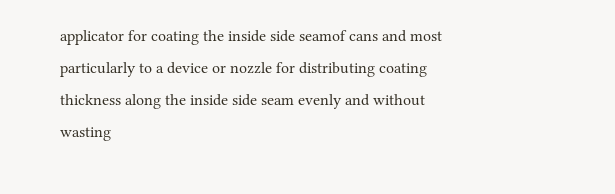applicator for coating the inside side seamof cans and most particularly to a device or nozzle for distributing coating thickness along the inside side seam evenly and without wasting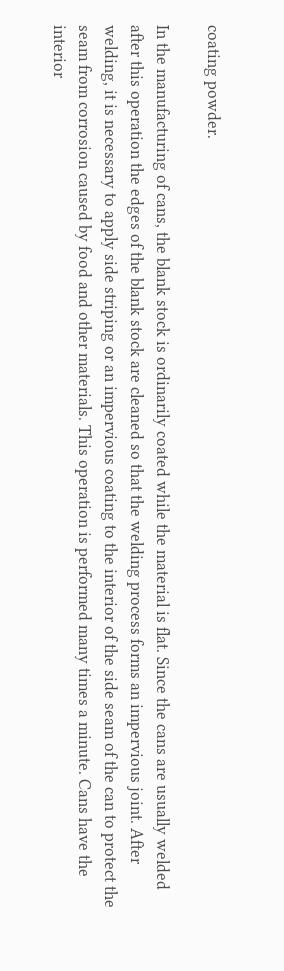coating powder.

In the manufacturing of cans, the blank stock is ordinarily coated while the material is flat. Since the cans are usually welded after this operation the edges of the blank stock are cleaned so that the welding process forms an impervious joint. After welding, it is necessary to apply side striping or an impervious coating to the interior of the side seam of the can to protect the seam from corrosion caused by food and other materials. This operation is performed many times a minute. Cans have the interior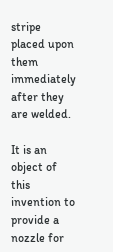stripe placed upon them immediately after they are welded.

It is an object of this invention to provide a nozzle for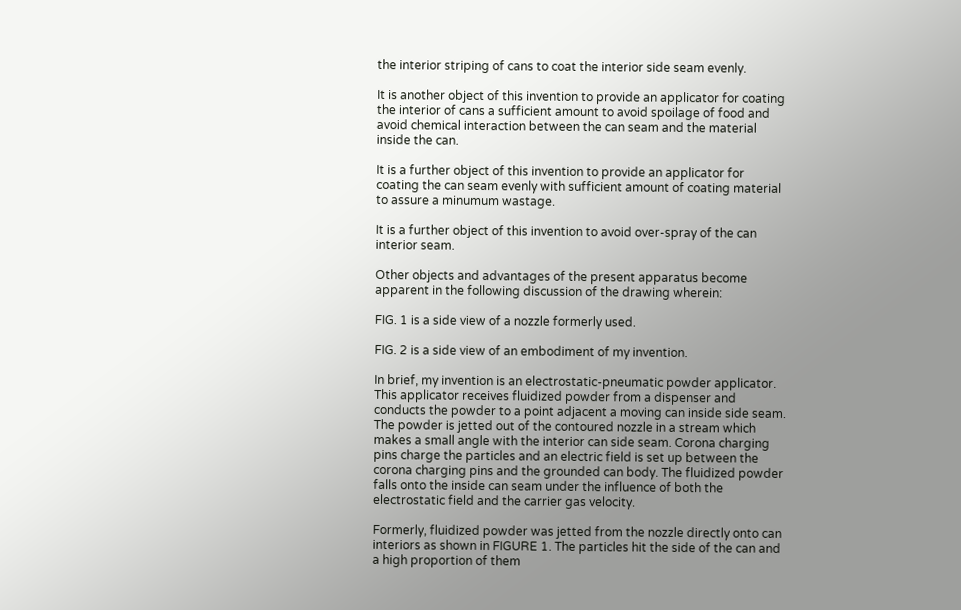the interior striping of cans to coat the interior side seam evenly.

It is another object of this invention to provide an applicator for coating the interior of cans a sufficient amount to avoid spoilage of food and avoid chemical interaction between the can seam and the material inside the can.

It is a further object of this invention to provide an applicator for coating the can seam evenly with sufficient amount of coating material to assure a minumum wastage.

It is a further object of this invention to avoid over-spray of the can interior seam.

Other objects and advantages of the present apparatus become apparent in the following discussion of the drawing wherein:

FIG. 1 is a side view of a nozzle formerly used.

FIG. 2 is a side view of an embodiment of my invention.

In brief, my invention is an electrostatic-pneumatic powder applicator. This applicator receives fluidized powder from a dispenser and conducts the powder to a point adjacent a moving can inside side seam. The powder is jetted out of the contoured nozzle in a stream which makes a small angle with the interior can side seam. Corona charging pins charge the particles and an electric field is set up between the corona charging pins and the grounded can body. The fluidized powder falls onto the inside can seam under the influence of both the electrostatic field and the carrier gas velocity.

Formerly, fluidized powder was jetted from the nozzle directly onto can interiors as shown in FIGURE 1. The particles hit the side of the can and a high proportion of them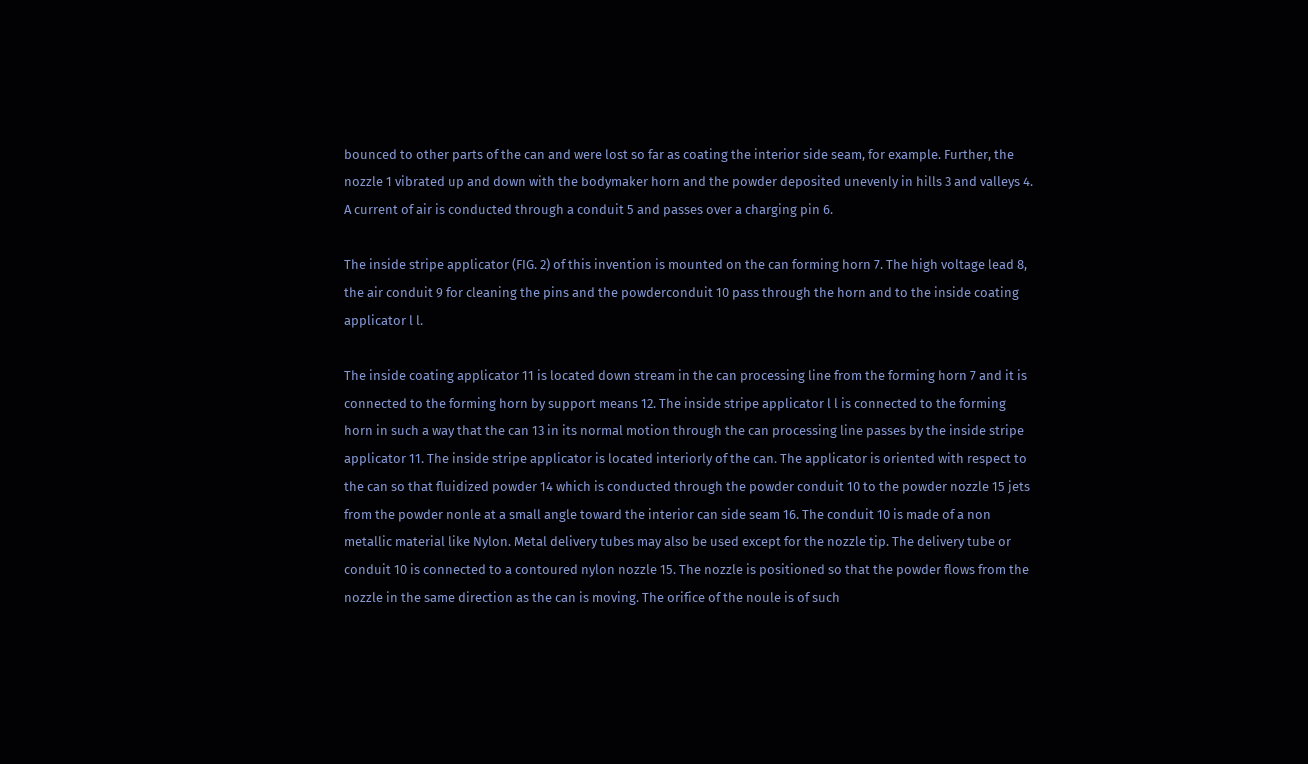bounced to other parts of the can and were lost so far as coating the interior side seam, for example. Further, the nozzle 1 vibrated up and down with the bodymaker horn and the powder deposited unevenly in hills 3 and valleys 4. A current of air is conducted through a conduit 5 and passes over a charging pin 6.

The inside stripe applicator (FIG. 2) of this invention is mounted on the can forming horn 7. The high voltage lead 8, the air conduit 9 for cleaning the pins and the powderconduit 10 pass through the horn and to the inside coating applicator l l.

The inside coating applicator 11 is located down stream in the can processing line from the forming horn 7 and it is connected to the forming horn by support means 12. The inside stripe applicator l l is connected to the forming horn in such a way that the can 13 in its normal motion through the can processing line passes by the inside stripe applicator 11. The inside stripe applicator is located interiorly of the can. The applicator is oriented with respect to the can so that fluidized powder 14 which is conducted through the powder conduit 10 to the powder nozzle 15 jets from the powder nonle at a small angle toward the interior can side seam 16. The conduit 10 is made of a non metallic material like Nylon. Metal delivery tubes may also be used except for the nozzle tip. The delivery tube or conduit 10 is connected to a contoured nylon nozzle 15. The nozzle is positioned so that the powder flows from the nozzle in the same direction as the can is moving. The orifice of the noule is of such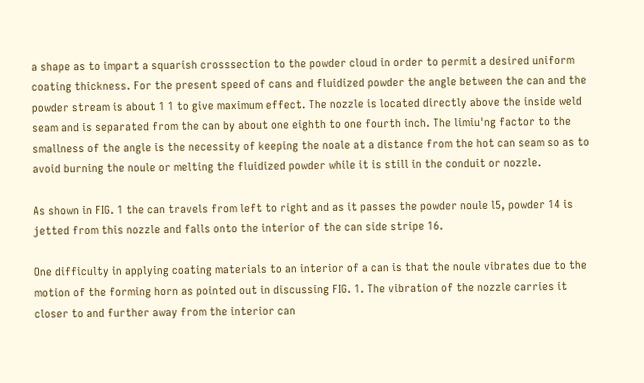a shape as to impart a squarish crosssection to the powder cloud in order to permit a desired uniform coating thickness. For the present speed of cans and fluidized powder the angle between the can and the powder stream is about 1 1 to give maximum effect. The nozzle is located directly above the inside weld seam and is separated from the can by about one eighth to one fourth inch. The limiu'ng factor to the smallness of the angle is the necessity of keeping the noale at a distance from the hot can seam so as to avoid burning the noule or melting the fluidized powder while it is still in the conduit or nozzle.

As shown in FIG. 1 the can travels from left to right and as it passes the powder noule l5, powder 14 is jetted from this nozzle and falls onto the interior of the can side stripe 16.

One difficulty in applying coating materials to an interior of a can is that the noule vibrates due to the motion of the forming horn as pointed out in discussing FIG. 1. The vibration of the nozzle carries it closer to and further away from the interior can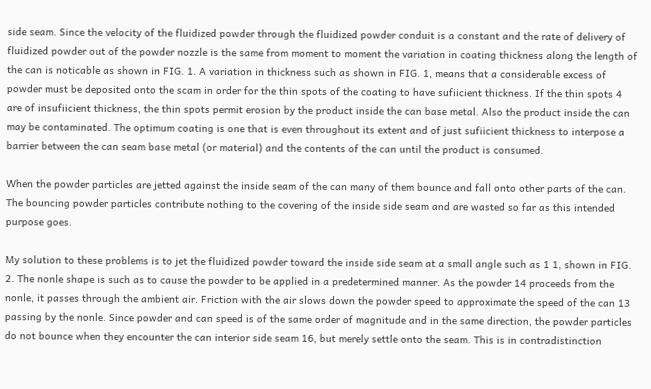side seam. Since the velocity of the fluidized powder through the fluidized powder conduit is a constant and the rate of delivery of fluidized powder out of the powder nozzle is the same from moment to moment the variation in coating thickness along the length of the can is noticable as shown in FIG. 1. A variation in thickness such as shown in FIG. 1, means that a considerable excess of powder must be deposited onto the scam in order for the thin spots of the coating to have sufiicient thickness. If the thin spots 4 are of insufiicient thickness, the thin spots permit erosion by the product inside the can base metal. Also the product inside the can may be contaminated. The optimum coating is one that is even throughout its extent and of just sufiicient thickness to interpose a barrier between the can seam base metal (or material) and the contents of the can until the product is consumed.

When the powder particles are jetted against the inside seam of the can many of them bounce and fall onto other parts of the can. The bouncing powder particles contribute nothing to the covering of the inside side seam and are wasted so far as this intended purpose goes.

My solution to these problems is to jet the fluidized powder toward the inside side seam at a small angle such as 1 1, shown in FIG. 2. The nonle shape is such as to cause the powder to be applied in a predetermined manner. As the powder 14 proceeds from the nonle, it passes through the ambient air. Friction with the air slows down the powder speed to approximate the speed of the can 13 passing by the nonle. Since powder and can speed is of the same order of magnitude and in the same direction, the powder particles do not bounce when they encounter the can interior side seam 16, but merely settle onto the seam. This is in contradistinction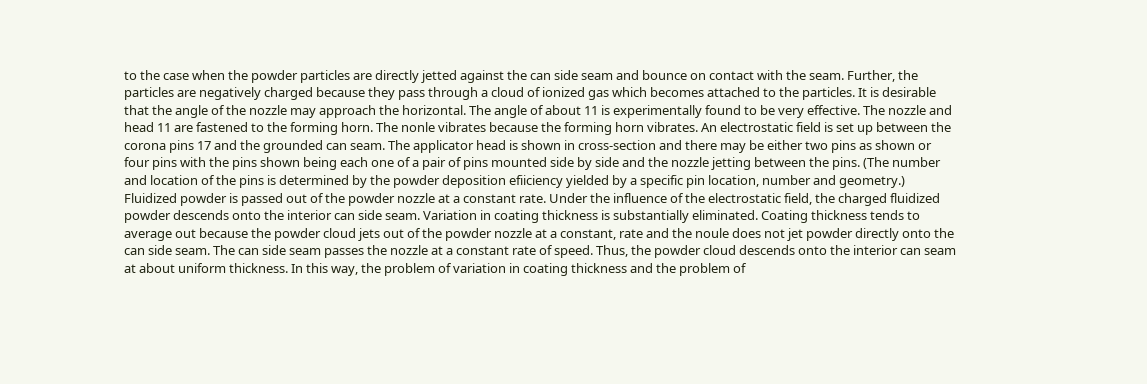to the case when the powder particles are directly jetted against the can side seam and bounce on contact with the seam. Further, the particles are negatively charged because they pass through a cloud of ionized gas which becomes attached to the particles. It is desirable that the angle of the nozzle may approach the horizontal. The angle of about 11 is experimentally found to be very effective. The nozzle and head 11 are fastened to the forming horn. The nonle vibrates because the forming horn vibrates. An electrostatic field is set up between the corona pins 17 and the grounded can seam. The applicator head is shown in cross-section and there may be either two pins as shown or four pins with the pins shown being each one of a pair of pins mounted side by side and the nozzle jetting between the pins. (The number and location of the pins is determined by the powder deposition efiiciency yielded by a specific pin location, number and geometry.) Fluidized powder is passed out of the powder nozzle at a constant rate. Under the influence of the electrostatic field, the charged fluidized powder descends onto the interior can side seam. Variation in coating thickness is substantially eliminated. Coating thickness tends to average out because the powder cloud jets out of the powder nozzle at a constant, rate and the noule does not jet powder directly onto the can side seam. The can side seam passes the nozzle at a constant rate of speed. Thus, the powder cloud descends onto the interior can seam at about uniform thickness. In this way, the problem of variation in coating thickness and the problem of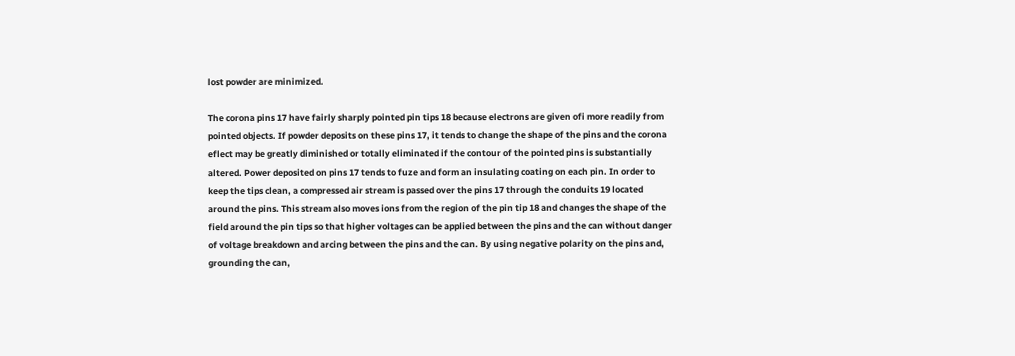lost powder are minimized.

The corona pins 17 have fairly sharply pointed pin tips 18 because electrons are given ofi more readily from pointed objects. If powder deposits on these pins 17, it tends to change the shape of the pins and the corona eflect may be greatly diminished or totally eliminated if the contour of the pointed pins is substantially altered. Power deposited on pins 17 tends to fuze and form an insulating coating on each pin. In order to keep the tips clean, a compressed air stream is passed over the pins 17 through the conduits 19 located around the pins. This stream also moves ions from the region of the pin tip 18 and changes the shape of the field around the pin tips so that higher voltages can be applied between the pins and the can without danger of voltage breakdown and arcing between the pins and the can. By using negative polarity on the pins and, grounding the can,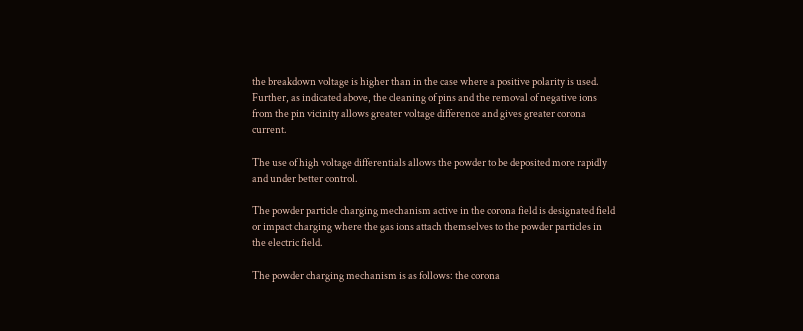the breakdown voltage is higher than in the case where a positive polarity is used. Further, as indicated above, the cleaning of pins and the removal of negative ions from the pin vicinity allows greater voltage difference and gives greater corona current.

The use of high voltage differentials allows the powder to be deposited more rapidly and under better control.

The powder particle charging mechanism active in the corona field is designated field or impact charging where the gas ions attach themselves to the powder particles in the electric field.

The powder charging mechanism is as follows: the corona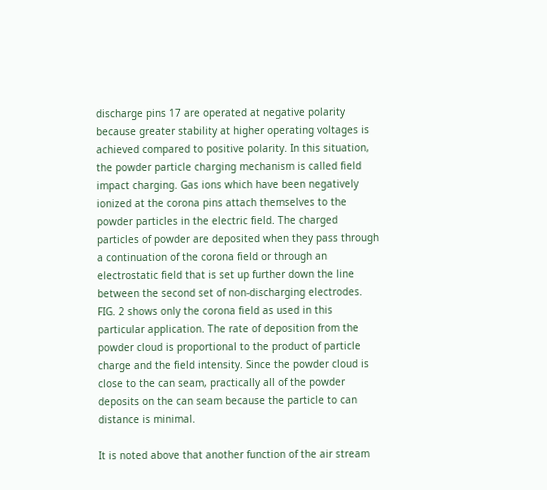discharge pins 17 are operated at negative polarity because greater stability at higher operating voltages is achieved compared to positive polarity. In this situation, the powder particle charging mechanism is called field impact charging. Gas ions which have been negatively ionized at the corona pins attach themselves to the powder particles in the electric field. The charged particles of powder are deposited when they pass through a continuation of the corona field or through an electrostatic field that is set up further down the line between the second set of non-discharging electrodes. FIG. 2 shows only the corona field as used in this particular application. The rate of deposition from the powder cloud is proportional to the product of particle charge and the field intensity. Since the powder cloud is close to the can seam, practically all of the powder deposits on the can seam because the particle to can distance is minimal.

It is noted above that another function of the air stream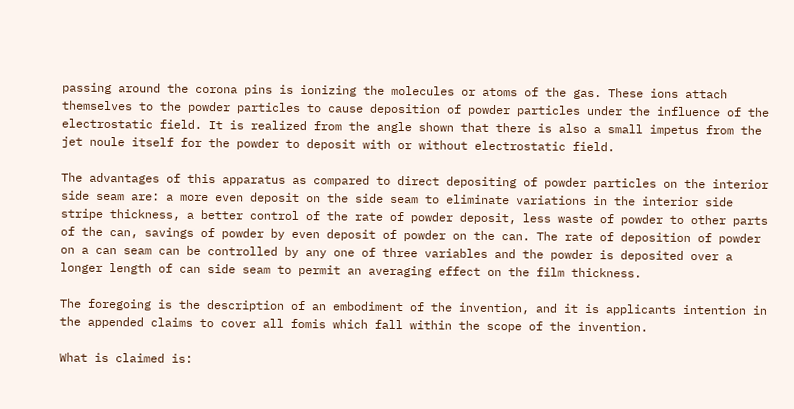passing around the corona pins is ionizing the molecules or atoms of the gas. These ions attach themselves to the powder particles to cause deposition of powder particles under the influence of the electrostatic field. It is realized from the angle shown that there is also a small impetus from the jet noule itself for the powder to deposit with or without electrostatic field.

The advantages of this apparatus as compared to direct depositing of powder particles on the interior side seam are: a more even deposit on the side seam to eliminate variations in the interior side stripe thickness, a better control of the rate of powder deposit, less waste of powder to other parts of the can, savings of powder by even deposit of powder on the can. The rate of deposition of powder on a can seam can be controlled by any one of three variables and the powder is deposited over a longer length of can side seam to permit an averaging effect on the film thickness.

The foregoing is the description of an embodiment of the invention, and it is applicants intention in the appended claims to cover all fomis which fall within the scope of the invention.

What is claimed is: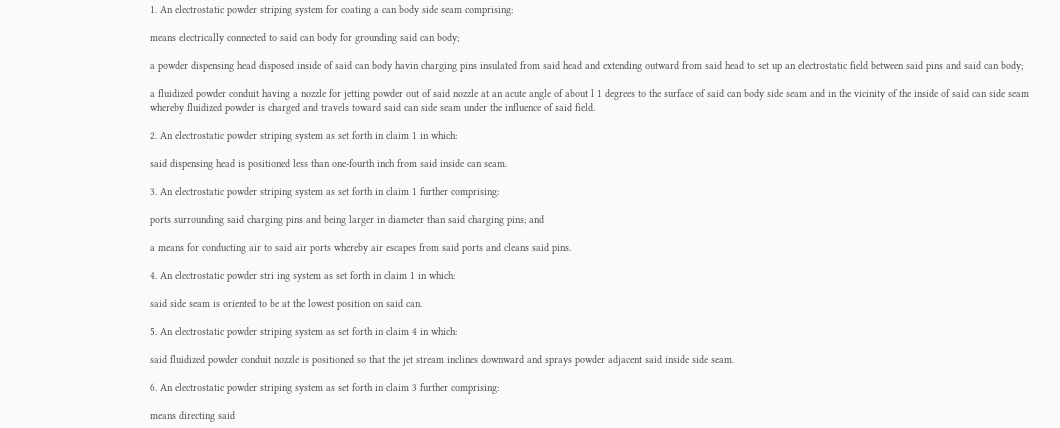1. An electrostatic powder striping system for coating a can body side seam comprising:

means electrically connected to said can body for grounding said can body;

a powder dispensing head disposed inside of said can body havin charging pins insulated from said head and extending outward from said head to set up an electrostatic field between said pins and said can body;

a fluidized powder conduit having a nozzle for jetting powder out of said nozzle at an acute angle of about l 1 degrees to the surface of said can body side seam and in the vicinity of the inside of said can side seam whereby fluidized powder is charged and travels toward said can side seam under the influence of said field.

2. An electrostatic powder striping system as set forth in claim 1 in which:

said dispensing head is positioned less than one-fourth inch from said inside can seam.

3. An electrostatic powder striping system as set forth in claim 1 further comprising:

ports surrounding said charging pins and being larger in diameter than said charging pins; and

a means for conducting air to said air ports whereby air escapes from said ports and cleans said pins.

4. An electrostatic powder stri ing system as set forth in claim 1 in which:

said side seam is oriented to be at the lowest position on said can.

5. An electrostatic powder striping system as set forth in claim 4 in which:

said fluidized powder conduit nozzle is positioned so that the jet stream inclines downward and sprays powder adjacent said inside side seam.

6. An electrostatic powder striping system as set forth in claim 3 further comprising:

means directing said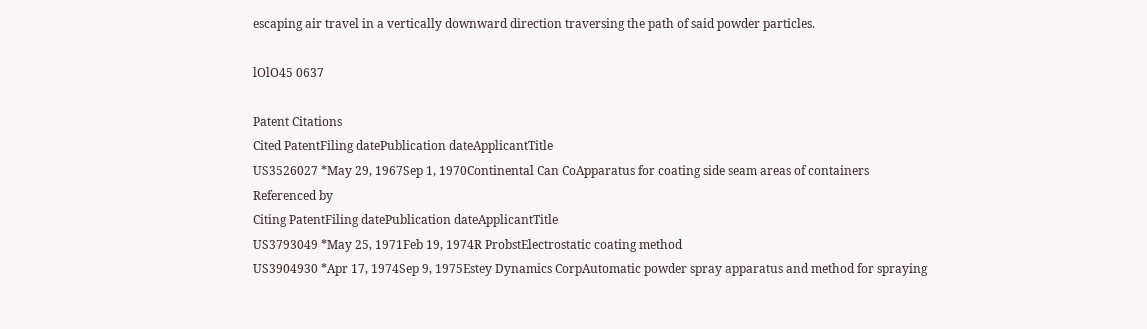escaping air travel in a vertically downward direction traversing the path of said powder particles.

lOlO45 0637

Patent Citations
Cited PatentFiling datePublication dateApplicantTitle
US3526027 *May 29, 1967Sep 1, 1970Continental Can CoApparatus for coating side seam areas of containers
Referenced by
Citing PatentFiling datePublication dateApplicantTitle
US3793049 *May 25, 1971Feb 19, 1974R ProbstElectrostatic coating method
US3904930 *Apr 17, 1974Sep 9, 1975Estey Dynamics CorpAutomatic powder spray apparatus and method for spraying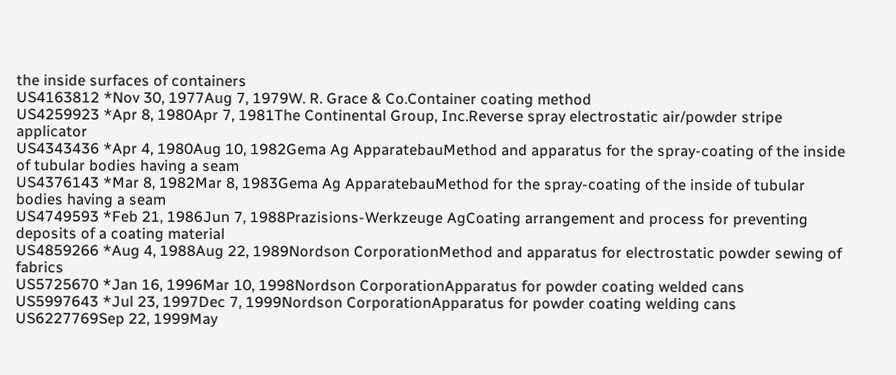the inside surfaces of containers
US4163812 *Nov 30, 1977Aug 7, 1979W. R. Grace & Co.Container coating method
US4259923 *Apr 8, 1980Apr 7, 1981The Continental Group, Inc.Reverse spray electrostatic air/powder stripe applicator
US4343436 *Apr 4, 1980Aug 10, 1982Gema Ag ApparatebauMethod and apparatus for the spray-coating of the inside of tubular bodies having a seam
US4376143 *Mar 8, 1982Mar 8, 1983Gema Ag ApparatebauMethod for the spray-coating of the inside of tubular bodies having a seam
US4749593 *Feb 21, 1986Jun 7, 1988Prazisions-Werkzeuge AgCoating arrangement and process for preventing deposits of a coating material
US4859266 *Aug 4, 1988Aug 22, 1989Nordson CorporationMethod and apparatus for electrostatic powder sewing of fabrics
US5725670 *Jan 16, 1996Mar 10, 1998Nordson CorporationApparatus for powder coating welded cans
US5997643 *Jul 23, 1997Dec 7, 1999Nordson CorporationApparatus for powder coating welding cans
US6227769Sep 22, 1999May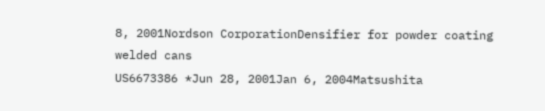8, 2001Nordson CorporationDensifier for powder coating welded cans
US6673386 *Jun 28, 2001Jan 6, 2004Matsushita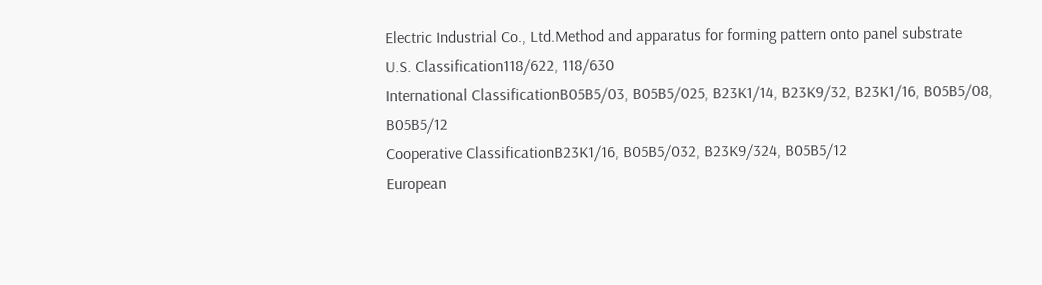Electric Industrial Co., Ltd.Method and apparatus for forming pattern onto panel substrate
U.S. Classification118/622, 118/630
International ClassificationB05B5/03, B05B5/025, B23K1/14, B23K9/32, B23K1/16, B05B5/08, B05B5/12
Cooperative ClassificationB23K1/16, B05B5/032, B23K9/324, B05B5/12
European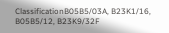ClassificationB05B5/03A, B23K1/16, B05B5/12, B23K9/32F